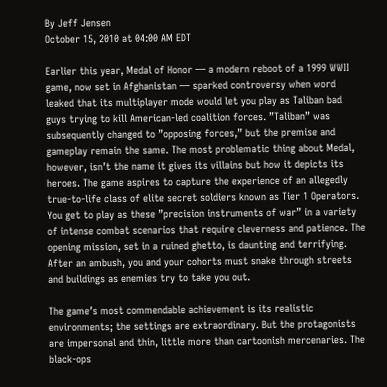By Jeff Jensen
October 15, 2010 at 04:00 AM EDT

Earlier this year, Medal of Honor — a modern reboot of a 1999 WWII game, now set in Afghanistan — sparked controversy when word leaked that its multiplayer mode would let you play as Taliban bad guys trying to kill American-led coalition forces. ”Taliban” was subsequently changed to ”opposing forces,” but the premise and gameplay remain the same. The most problematic thing about Medal, however, isn’t the name it gives its villains but how it depicts its heroes. The game aspires to capture the experience of an allegedly true-to-life class of elite secret soldiers known as Tier 1 Operators. You get to play as these ”precision instruments of war” in a variety of intense combat scenarios that require cleverness and patience. The opening mission, set in a ruined ghetto, is daunting and terrifying. After an ambush, you and your cohorts must snake through streets and buildings as enemies try to take you out.

The game’s most commendable achievement is its realistic environments; the settings are extraordinary. But the protagonists are impersonal and thin, little more than cartoonish mercenaries. The black-ops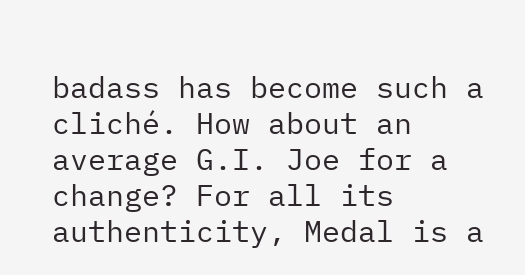badass has become such a cliché. How about an average G.I. Joe for a change? For all its authenticity, Medal is a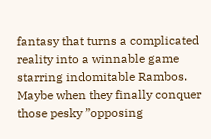fantasy that turns a complicated reality into a winnable game starring indomitable Rambos. Maybe when they finally conquer those pesky ”opposing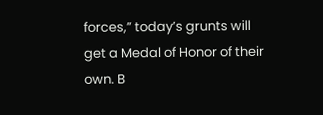forces,” today’s grunts will get a Medal of Honor of their own. B